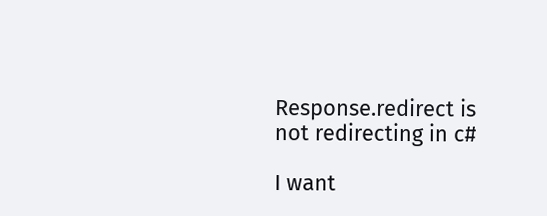Response.redirect is not redirecting in c#

I want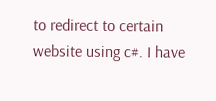to redirect to certain website using c#. I have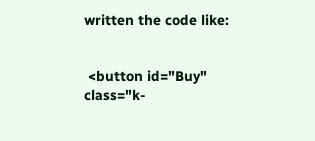written the code like:


 <button id="Buy" class="k-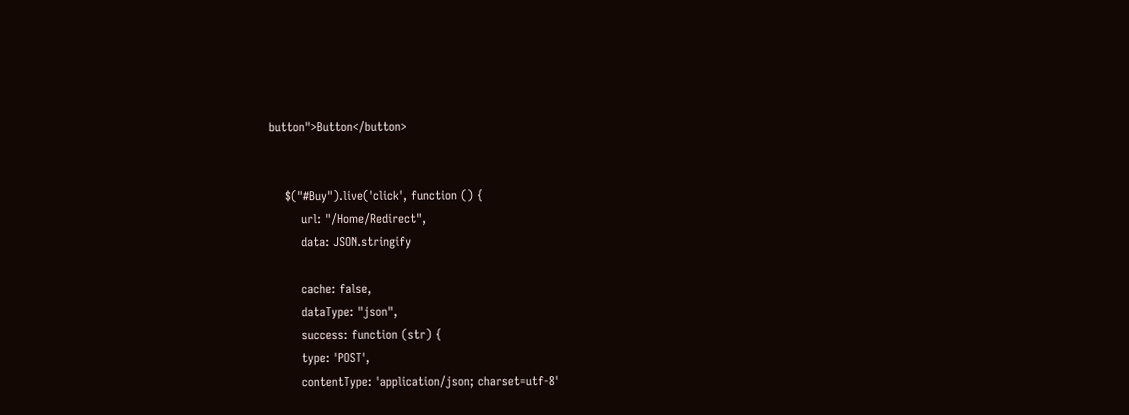button">Button</button>


    $("#Buy").live('click', function () {
        url: "/Home/Redirect",
        data: JSON.stringify

        cache: false,
        dataType: "json",
        success: function (str) {
        type: 'POST',
        contentType: 'application/json; charset=utf-8'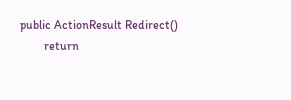public ActionResult Redirect()
        return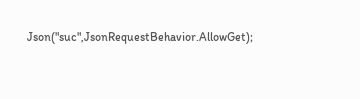Json("suc",JsonRequestBehavior.AllowGet);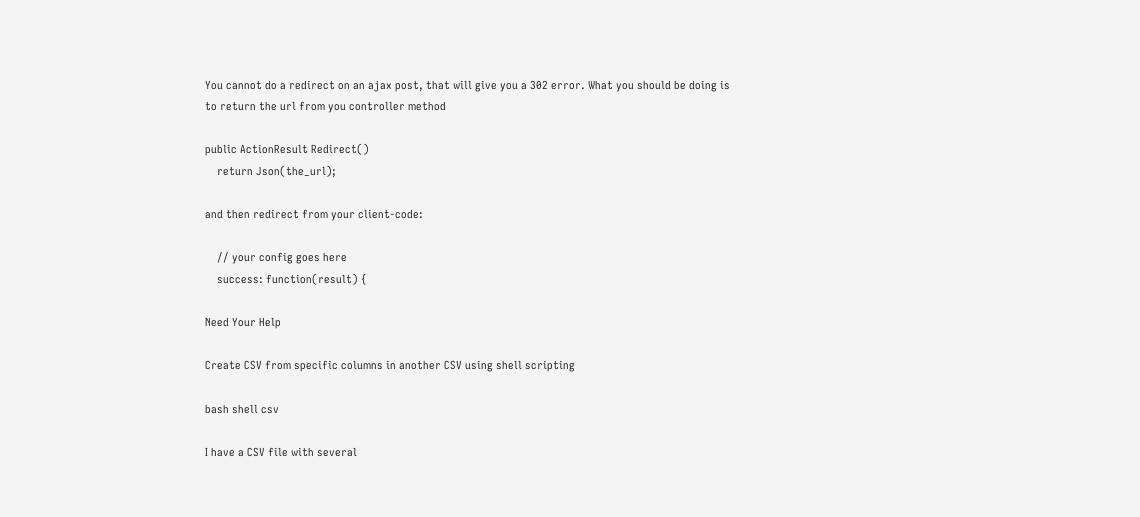You cannot do a redirect on an ajax post, that will give you a 302 error. What you should be doing is to return the url from you controller method

public ActionResult Redirect()
    return Json(the_url);

and then redirect from your client-code:

    // your config goes here
    success: function(result) {

Need Your Help

Create CSV from specific columns in another CSV using shell scripting

bash shell csv

I have a CSV file with several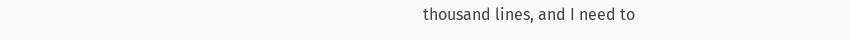thousand lines, and I need to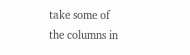take some of the columns in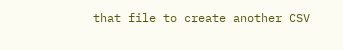that file to create another CSV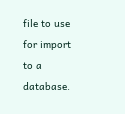file to use for import to a database.